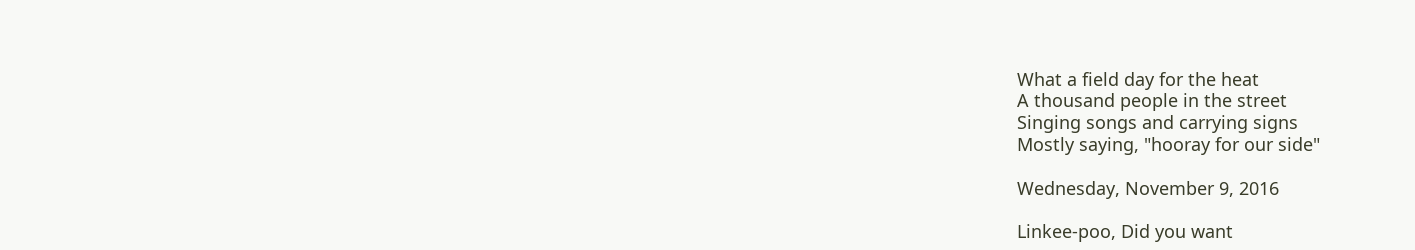What a field day for the heat
A thousand people in the street
Singing songs and carrying signs
Mostly saying, "hooray for our side"

Wednesday, November 9, 2016

Linkee-poo, Did you want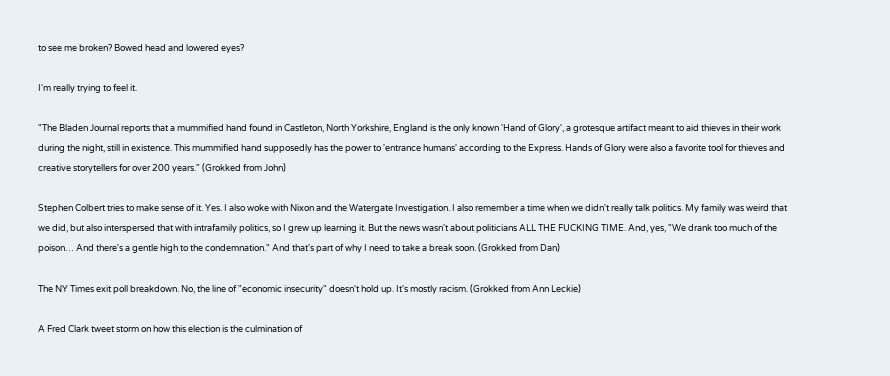to see me broken? Bowed head and lowered eyes?

I'm really trying to feel it.

"The Bladen Journal reports that a mummified hand found in Castleton, North Yorkshire, England is the only known 'Hand of Glory', a grotesque artifact meant to aid thieves in their work during the night, still in existence. This mummified hand supposedly has the power to 'entrance humans' according to the Express. Hands of Glory were also a favorite tool for thieves and creative storytellers for over 200 years." (Grokked from John)

Stephen Colbert tries to make sense of it. Yes. I also woke with Nixon and the Watergate Investigation. I also remember a time when we didn't really talk politics. My family was weird that we did, but also interspersed that with intrafamily politics, so I grew up learning it. But the news wasn't about politicians ALL THE FUCKING TIME. And, yes, "We drank too much of the poison… And there's a gentle high to the condemnation." And that's part of why I need to take a break soon. (Grokked from Dan)

The NY Times exit poll breakdown. No, the line of "economic insecurity" doesn't hold up. It's mostly racism. (Grokked from Ann Leckie)

A Fred Clark tweet storm on how this election is the culmination of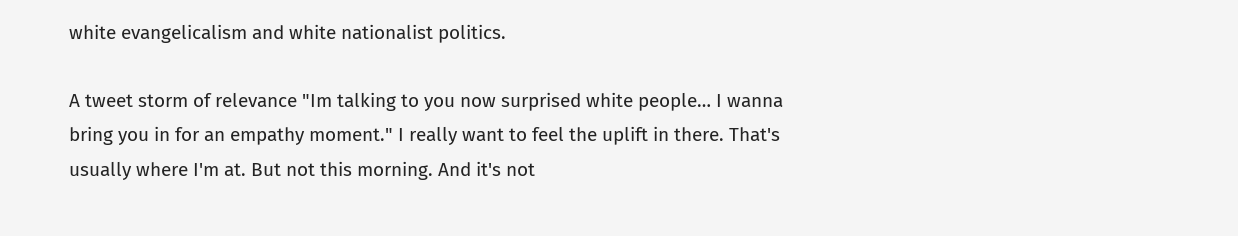white evangelicalism and white nationalist politics.

A tweet storm of relevance "Im talking to you now surprised white people… I wanna bring you in for an empathy moment." I really want to feel the uplift in there. That's usually where I'm at. But not this morning. And it's not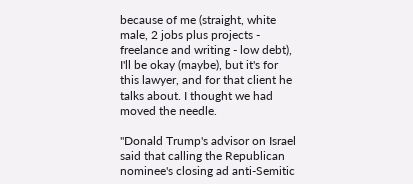because of me (straight, white male, 2 jobs plus projects - freelance and writing - low debt), I'll be okay (maybe), but it's for this lawyer, and for that client he talks about. I thought we had moved the needle.

"Donald Trump's advisor on Israel said that calling the Republican nominee's closing ad anti-Semitic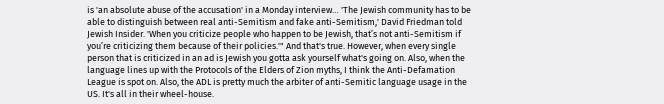is 'an absolute abuse of the accusation' in a Monday interview… 'The Jewish community has to be able to distinguish between real anti-Semitism and fake anti-Semitism,' David Friedman told Jewish Insider. 'When you criticize people who happen to be Jewish, that’s not anti-Semitism if you’re criticizing them because of their policies.'" And that's true. However, when every single person that is criticized in an ad is Jewish you gotta ask yourself what's going on. Also, when the language lines up with the Protocols of the Elders of Zion myths, I think the Anti-Defamation League is spot on. Also, the ADL is pretty much the arbiter of anti-Semitic language usage in the US. It's all in their wheel-house.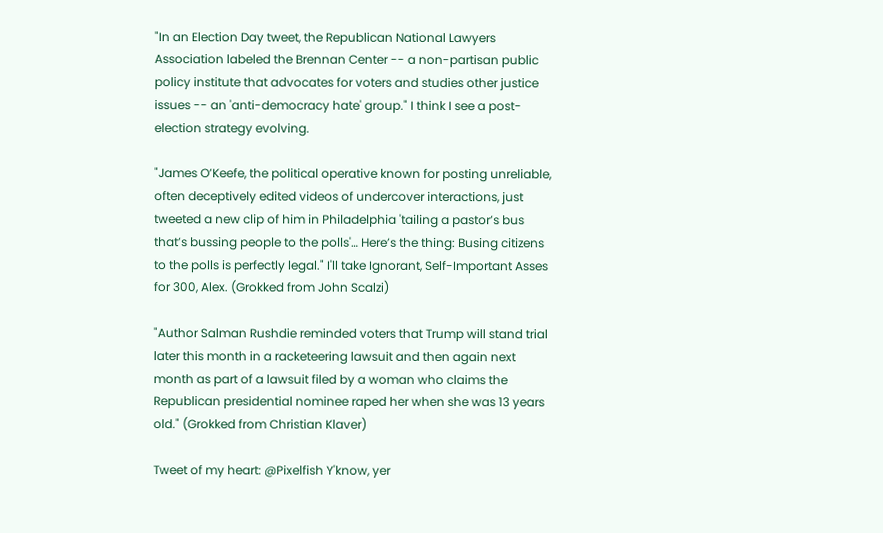"In an Election Day tweet, the Republican National Lawyers Association labeled the Brennan Center -- a non-partisan public policy institute that advocates for voters and studies other justice issues -- an 'anti-democracy hate' group." I think I see a post-election strategy evolving.

"James O’Keefe, the political operative known for posting unreliable, often deceptively edited videos of undercover interactions, just tweeted a new clip of him in Philadelphia 'tailing a pastor’s bus that’s bussing people to the polls'… Here’s the thing: Busing citizens to the polls is perfectly legal." I'll take Ignorant, Self-Important Asses for 300, Alex. (Grokked from John Scalzi)

"Author Salman Rushdie reminded voters that Trump will stand trial later this month in a racketeering lawsuit and then again next month as part of a lawsuit filed by a woman who claims the Republican presidential nominee raped her when she was 13 years old." (Grokked from Christian Klaver)

Tweet of my heart: @Pixelfish Y'know, yer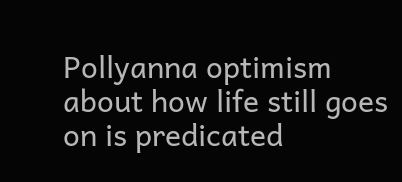Pollyanna optimism about how life still goes on is predicated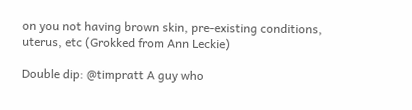on you not having brown skin, pre-existing conditions, uterus, etc (Grokked from Ann Leckie)

Double dip: @timpratt A guy who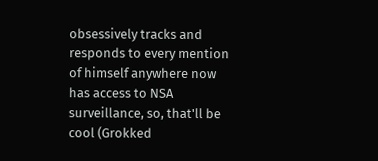obsessively tracks and responds to every mention of himself anywhere now has access to NSA surveillance, so, that'll be cool (Grokked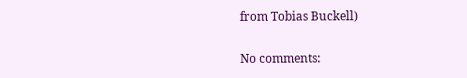from Tobias Buckell)

No comments: